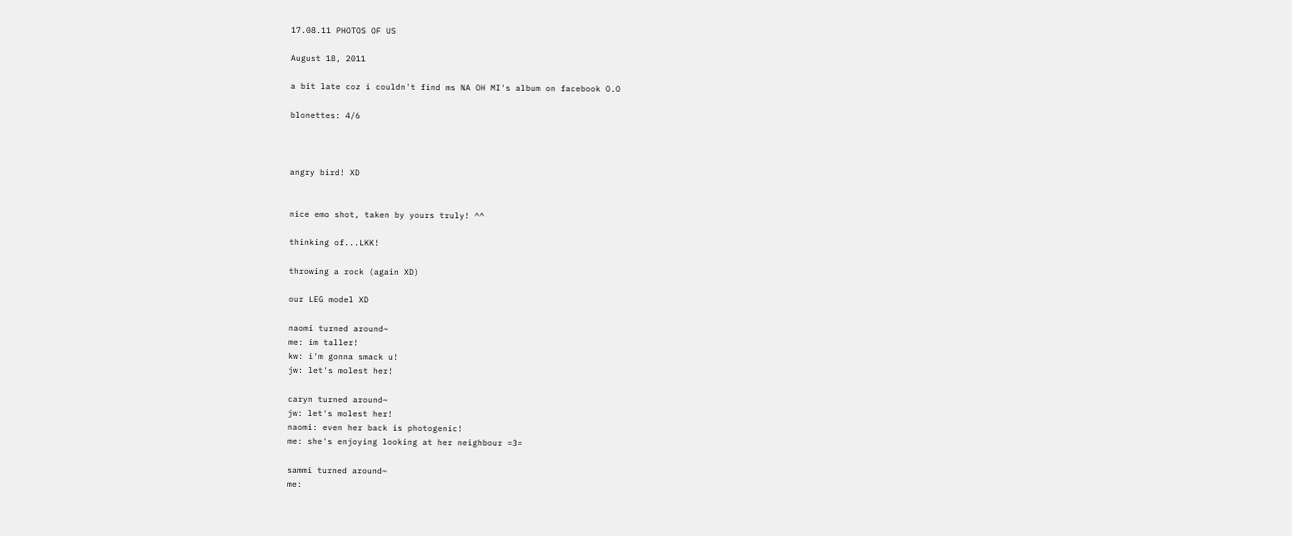17.08.11 PHOTOS OF US

August 18, 2011

a bit late coz i couldn't find ms NA OH MI's album on facebook O.O

blonettes: 4/6



angry bird! XD


nice emo shot, taken by yours truly! ^^

thinking of...LKK!

throwing a rock (again XD)

our LEG model XD

naomi turned around~
me: im taller!
kw: i'm gonna smack u!
jw: let's molest her!

caryn turned around~
jw: let's molest her!
naomi: even her back is photogenic!
me: she's enjoying looking at her neighbour =3=

sammi turned around~
me: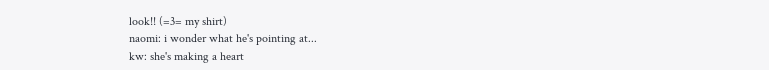look!! (=3= my shirt)
naomi: i wonder what he's pointing at...
kw: she's making a heart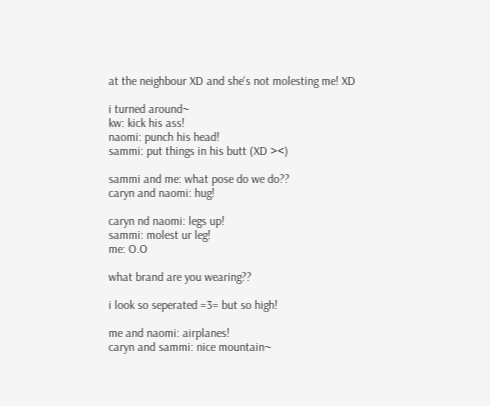at the neighbour XD and she's not molesting me! XD

i turned around~
kw: kick his ass!
naomi: punch his head!
sammi: put things in his butt (XD ><)

sammi and me: what pose do we do??
caryn and naomi: hug!

caryn nd naomi: legs up!
sammi: molest ur leg!
me: O.O

what brand are you wearing??

i look so seperated =3= but so high!

me and naomi: airplanes!
caryn and sammi: nice mountain~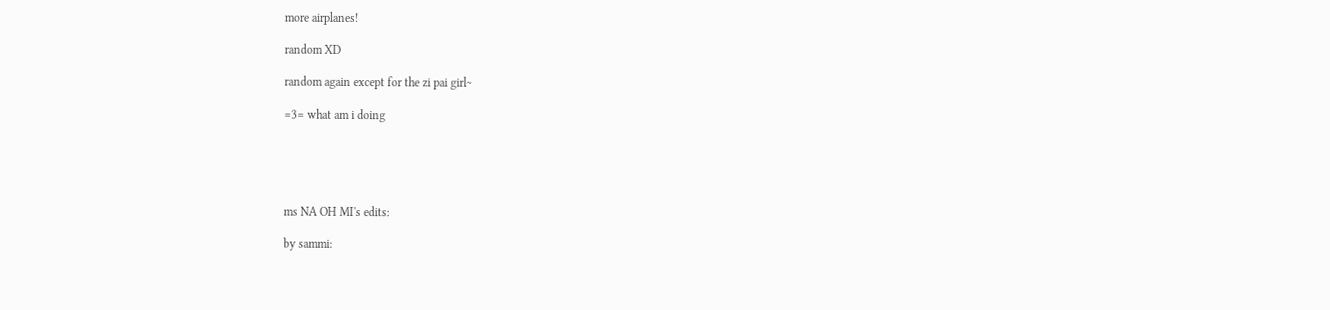more airplanes!

random XD

random again except for the zi pai girl~

=3= what am i doing





ms NA OH MI's edits:

by sammi: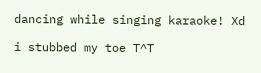dancing while singing karaoke! Xd

i stubbed my toe T^T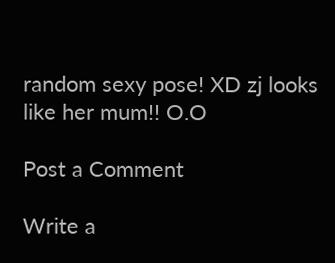random sexy pose! XD zj looks like her mum!! O.O

Post a Comment

Write a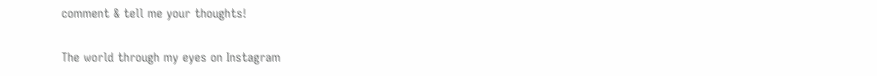comment & tell me your thoughts!

The world through my eyes on Instagram